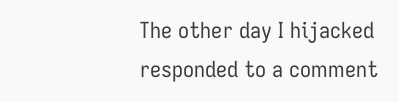The other day I hijacked responded to a comment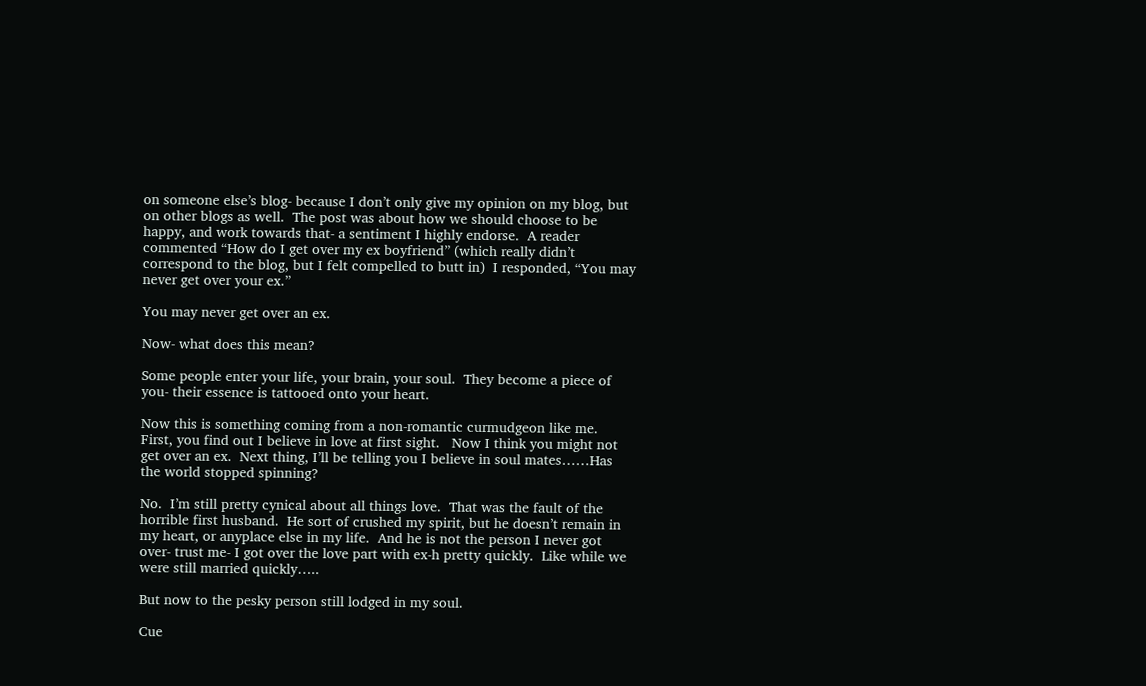on someone else’s blog- because I don’t only give my opinion on my blog, but on other blogs as well.  The post was about how we should choose to be happy, and work towards that- a sentiment I highly endorse.  A reader commented “How do I get over my ex boyfriend” (which really didn’t correspond to the blog, but I felt compelled to butt in)  I responded, “You may never get over your ex.”

You may never get over an ex.

Now- what does this mean?

Some people enter your life, your brain, your soul.  They become a piece of you- their essence is tattooed onto your heart.

Now this is something coming from a non-romantic curmudgeon like me.  First, you find out I believe in love at first sight.   Now I think you might not get over an ex.  Next thing, I’ll be telling you I believe in soul mates……Has the world stopped spinning?

No.  I’m still pretty cynical about all things love.  That was the fault of the horrible first husband.  He sort of crushed my spirit, but he doesn’t remain in my heart, or anyplace else in my life.  And he is not the person I never got over- trust me- I got over the love part with ex-h pretty quickly.  Like while we were still married quickly…..

But now to the pesky person still lodged in my soul.

Cue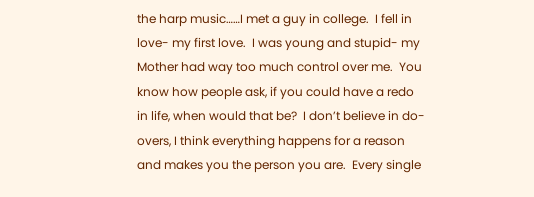the harp music……I met a guy in college.  I fell in love- my first love.  I was young and stupid- my Mother had way too much control over me.  You know how people ask, if you could have a redo in life, when would that be?  I don’t believe in do-overs, I think everything happens for a reason and makes you the person you are.  Every single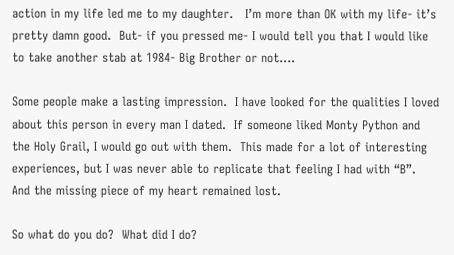action in my life led me to my daughter.   I’m more than OK with my life- it’s pretty damn good.  But- if you pressed me- I would tell you that I would like to take another stab at 1984- Big Brother or not….

Some people make a lasting impression.  I have looked for the qualities I loved about this person in every man I dated.  If someone liked Monty Python and the Holy Grail, I would go out with them.  This made for a lot of interesting experiences, but I was never able to replicate that feeling I had with “B”.  And the missing piece of my heart remained lost.

So what do you do?  What did I do?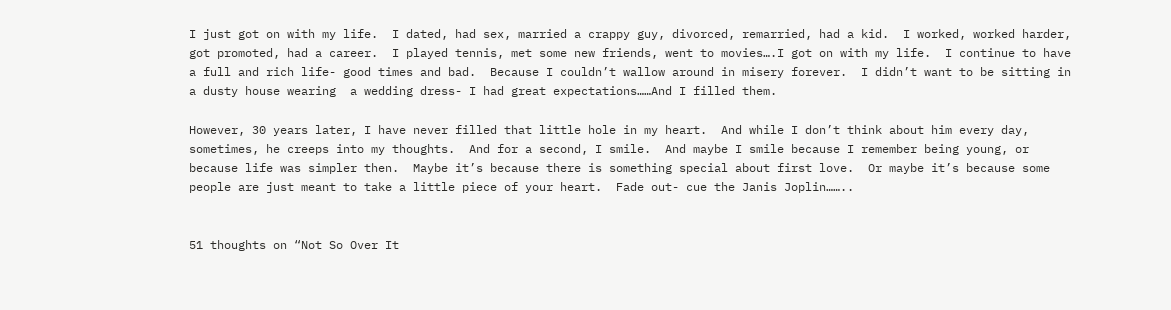I just got on with my life.  I dated, had sex, married a crappy guy, divorced, remarried, had a kid.  I worked, worked harder, got promoted, had a career.  I played tennis, met some new friends, went to movies….I got on with my life.  I continue to have a full and rich life- good times and bad.  Because I couldn’t wallow around in misery forever.  I didn’t want to be sitting in a dusty house wearing  a wedding dress- I had great expectations……And I filled them.

However, 30 years later, I have never filled that little hole in my heart.  And while I don’t think about him every day, sometimes, he creeps into my thoughts.  And for a second, I smile.  And maybe I smile because I remember being young, or because life was simpler then.  Maybe it’s because there is something special about first love.  Or maybe it’s because some people are just meant to take a little piece of your heart.  Fade out- cue the Janis Joplin……..


51 thoughts on “Not So Over It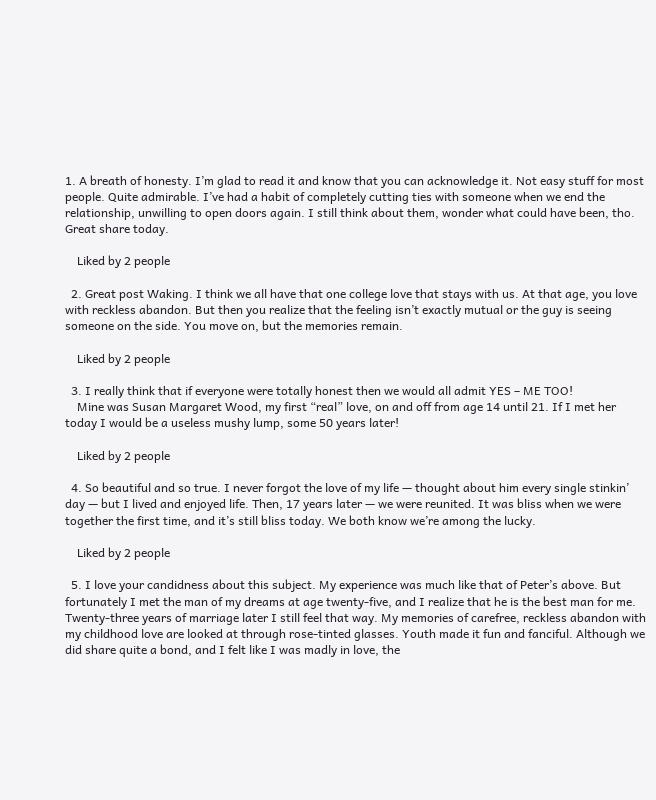1. A breath of honesty. I’m glad to read it and know that you can acknowledge it. Not easy stuff for most people. Quite admirable. I’ve had a habit of completely cutting ties with someone when we end the relationship, unwilling to open doors again. I still think about them, wonder what could have been, tho. Great share today.

    Liked by 2 people

  2. Great post Waking. I think we all have that one college love that stays with us. At that age, you love with reckless abandon. But then you realize that the feeling isn’t exactly mutual or the guy is seeing someone on the side. You move on, but the memories remain.

    Liked by 2 people

  3. I really think that if everyone were totally honest then we would all admit YES – ME TOO!
    Mine was Susan Margaret Wood, my first “real” love, on and off from age 14 until 21. If I met her today I would be a useless mushy lump, some 50 years later!

    Liked by 2 people

  4. So beautiful and so true. I never forgot the love of my life — thought about him every single stinkin’ day — but I lived and enjoyed life. Then, 17 years later — we were reunited. It was bliss when we were together the first time, and it’s still bliss today. We both know we’re among the lucky.

    Liked by 2 people

  5. I love your candidness about this subject. My experience was much like that of Peter’s above. But fortunately I met the man of my dreams at age twenty-five, and I realize that he is the best man for me. Twenty-three years of marriage later I still feel that way. My memories of carefree, reckless abandon with my childhood love are looked at through rose-tinted glasses. Youth made it fun and fanciful. Although we did share quite a bond, and I felt like I was madly in love, the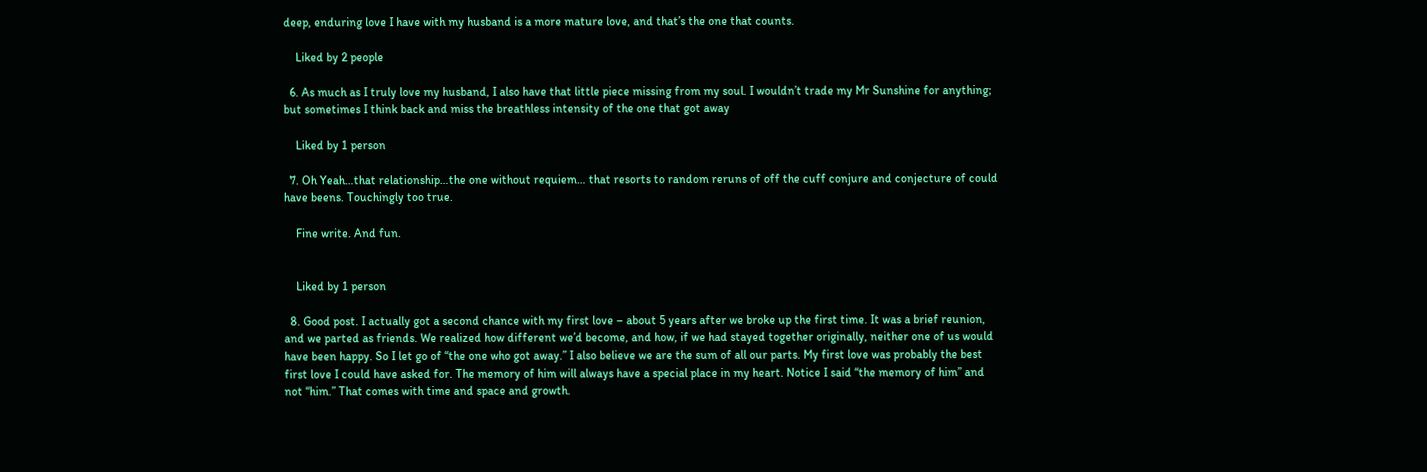deep, enduring love I have with my husband is a more mature love, and that’s the one that counts.

    Liked by 2 people

  6. As much as I truly love my husband, I also have that little piece missing from my soul. I wouldn’t trade my Mr Sunshine for anything; but sometimes I think back and miss the breathless intensity of the one that got away

    Liked by 1 person

  7. Oh Yeah…that relationship…the one without requiem… that resorts to random reruns of off the cuff conjure and conjecture of could have beens. Touchingly too true.

    Fine write. And fun.


    Liked by 1 person

  8. Good post. I actually got a second chance with my first love – about 5 years after we broke up the first time. It was a brief reunion, and we parted as friends. We realized how different we’d become, and how, if we had stayed together originally, neither one of us would have been happy. So I let go of “the one who got away.” I also believe we are the sum of all our parts. My first love was probably the best first love I could have asked for. The memory of him will always have a special place in my heart. Notice I said “the memory of him” and not “him.” That comes with time and space and growth.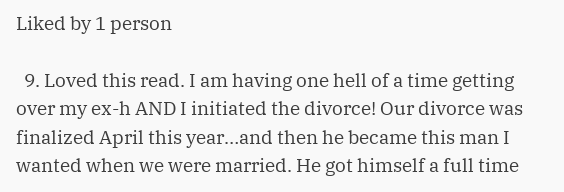Liked by 1 person

  9. Loved this read. I am having one hell of a time getting over my ex-h AND I initiated the divorce! Our divorce was finalized April this year…and then he became this man I wanted when we were married. He got himself a full time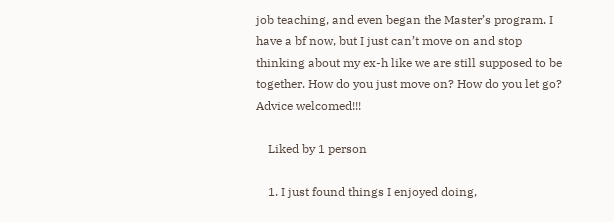job teaching, and even began the Master’s program. I have a bf now, but I just can’t move on and stop thinking about my ex-h like we are still supposed to be together. How do you just move on? How do you let go? Advice welcomed!!!

    Liked by 1 person

    1. I just found things I enjoyed doing,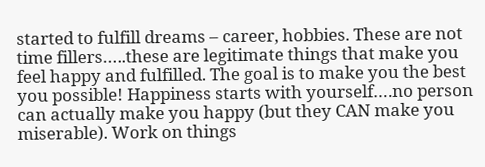started to fulfill dreams – career, hobbies. These are not time fillers…..these are legitimate things that make you feel happy and fulfilled. The goal is to make you the best you possible! Happiness starts with yourself….no person can actually make you happy (but they CAN make you miserable). Work on things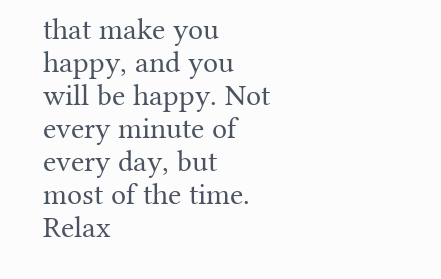that make you happy, and you will be happy. Not every minute of every day, but most of the time. Relax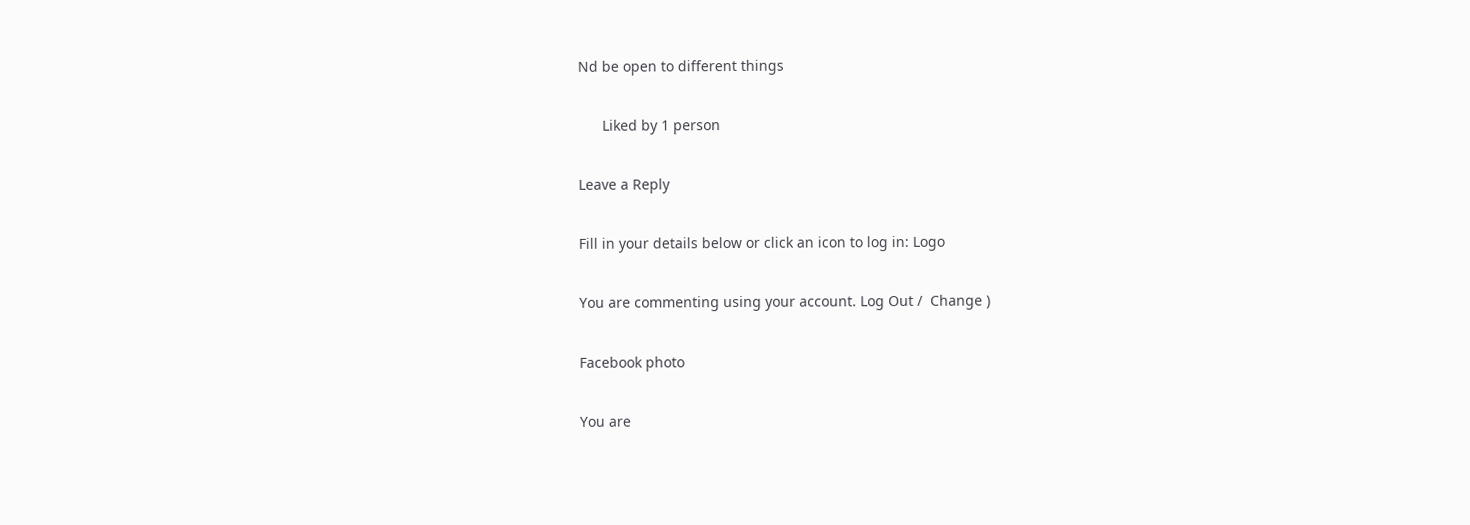Nd be open to different things

      Liked by 1 person

Leave a Reply

Fill in your details below or click an icon to log in: Logo

You are commenting using your account. Log Out /  Change )

Facebook photo

You are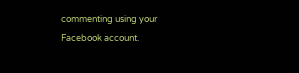commenting using your Facebook account.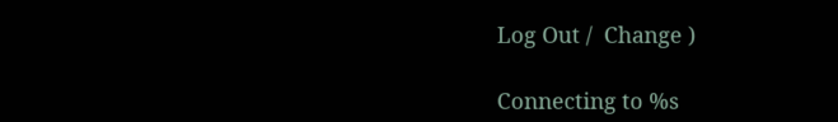Log Out /  Change )

Connecting to %s